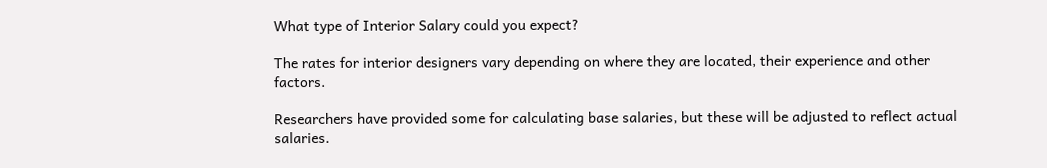What type of Interior Salary could you expect?

The rates for interior designers vary depending on where they are located, their experience and other factors.

Researchers have provided some for calculating base salaries, but these will be adjusted to reflect actual salaries.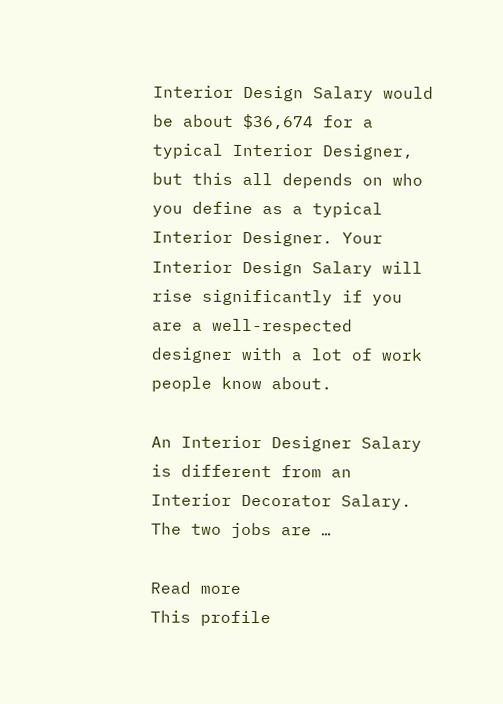Interior Design Salary would be about $36,674 for a typical Interior Designer, but this all depends on who you define as a typical Interior Designer. Your Interior Design Salary will rise significantly if you are a well-respected designer with a lot of work people know about.

An Interior Designer Salary is different from an Interior Decorator Salary. The two jobs are …

Read more
This profile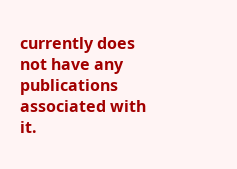currently does not have any publications associated with it.